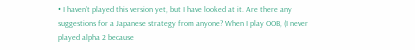• I haven’t played this version yet, but I have looked at it. Are there any suggestions for a Japanese strategy from anyone? When I play OOB, (I never played alpha 2 because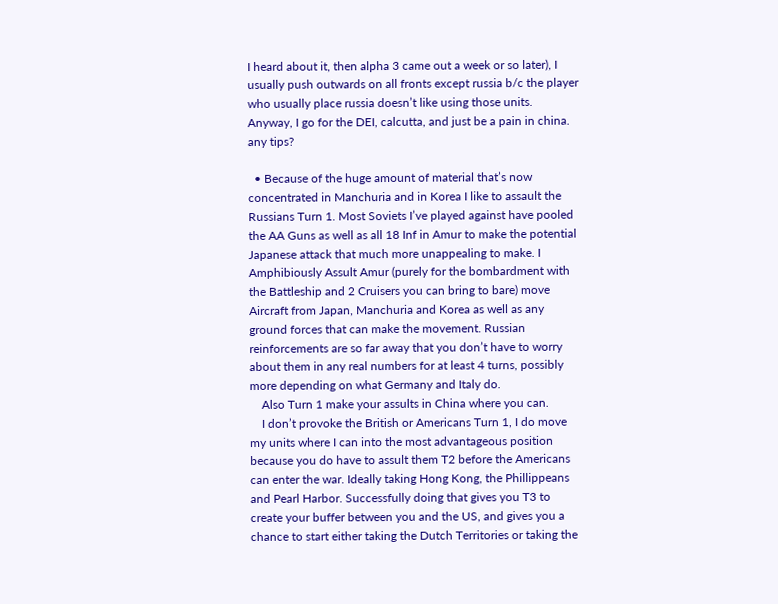I heard about it, then alpha 3 came out a week or so later), I usually push outwards on all fronts except russia b/c the player who usually place russia doesn’t like using those units. Anyway, I go for the DEI, calcutta, and just be a pain in china. any tips?

  • Because of the huge amount of material that’s now concentrated in Manchuria and in Korea I like to assault the Russians Turn 1. Most Soviets I’ve played against have pooled the AA Guns as well as all 18 Inf in Amur to make the potential Japanese attack that much more unappealing to make. I Amphibiously Assult Amur (purely for the bombardment with the Battleship and 2 Cruisers you can bring to bare) move Aircraft from Japan, Manchuria and Korea as well as any ground forces that can make the movement. Russian reinforcements are so far away that you don’t have to worry about them in any real numbers for at least 4 turns, possibly more depending on what Germany and Italy do.
    Also Turn 1 make your assults in China where you can.
    I don’t provoke the British or Americans Turn 1, I do move my units where I can into the most advantageous position because you do have to assult them T2 before the Americans can enter the war. Ideally taking Hong Kong, the Phillippeans and Pearl Harbor. Successfully doing that gives you T3 to create your buffer between you and the US, and gives you a chance to start either taking the Dutch Territories or taking the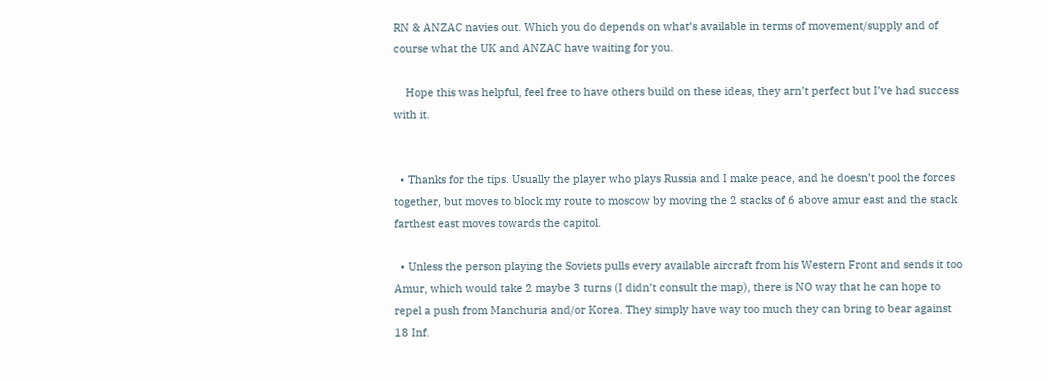RN & ANZAC navies out. Which you do depends on what’s available in terms of movement/supply and of course what the UK and ANZAC have waiting for you.

    Hope this was helpful, feel free to have others build on these ideas, they arn’t perfect but I’ve had success with it.


  • Thanks for the tips. Usually the player who plays Russia and I make peace, and he doesn’t pool the forces together, but moves to block my route to moscow by moving the 2 stacks of 6 above amur east and the stack farthest east moves towards the capitol.

  • Unless the person playing the Soviets pulls every available aircraft from his Western Front and sends it too Amur, which would take 2 maybe 3 turns (I didn’t consult the map), there is NO way that he can hope to repel a push from Manchuria and/or Korea. They simply have way too much they can bring to bear against 18 Inf.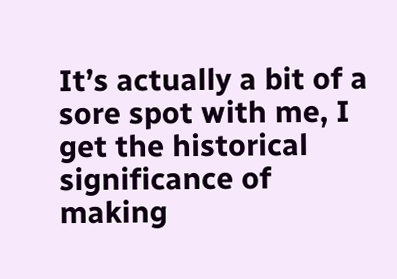It’s actually a bit of a sore spot with me, I get the historical significance of making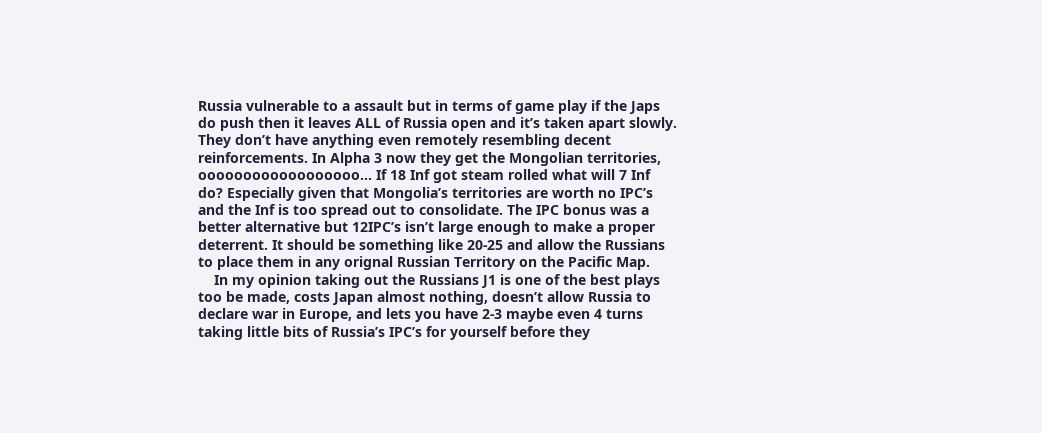Russia vulnerable to a assault but in terms of game play if the Japs do push then it leaves ALL of Russia open and it’s taken apart slowly. They don’t have anything even remotely resembling decent reinforcements. In Alpha 3 now they get the Mongolian territories, oooooooooooooooooo… If 18 Inf got steam rolled what will 7 Inf do? Especially given that Mongolia’s territories are worth no IPC’s and the Inf is too spread out to consolidate. The IPC bonus was a better alternative but 12IPC’s isn’t large enough to make a proper deterrent. It should be something like 20-25 and allow the Russians to place them in any orignal Russian Territory on the Pacific Map.
    In my opinion taking out the Russians J1 is one of the best plays too be made, costs Japan almost nothing, doesn’t allow Russia to declare war in Europe, and lets you have 2-3 maybe even 4 turns taking little bits of Russia’s IPC’s for yourself before they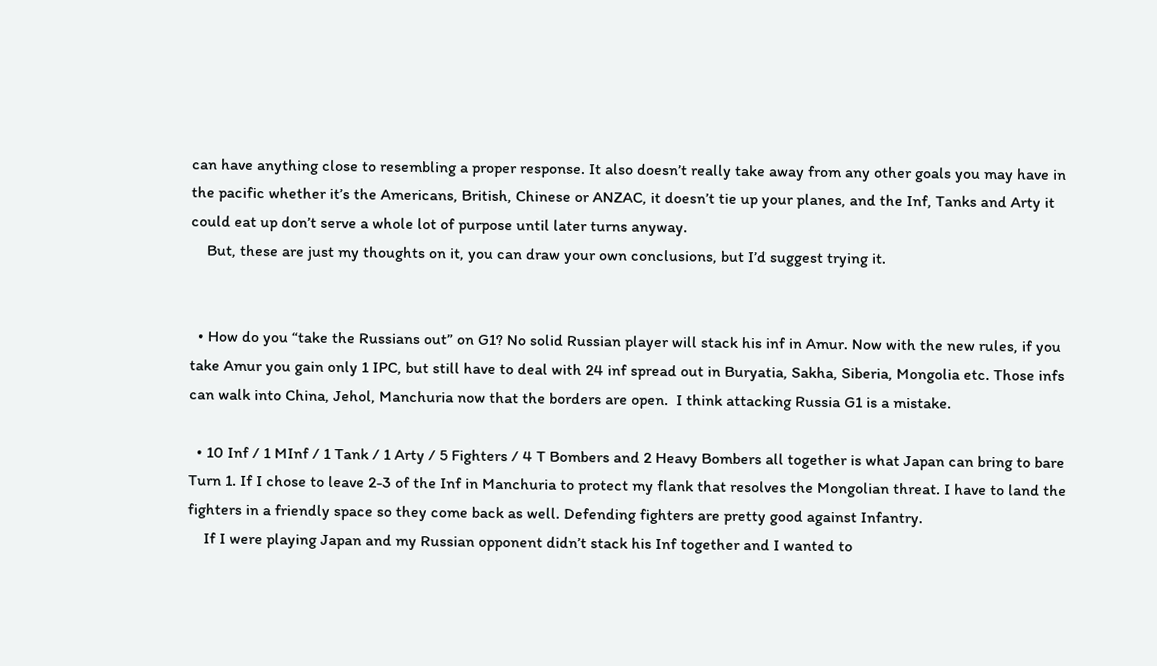can have anything close to resembling a proper response. It also doesn’t really take away from any other goals you may have in the pacific whether it’s the Americans, British, Chinese or ANZAC, it doesn’t tie up your planes, and the Inf, Tanks and Arty it could eat up don’t serve a whole lot of purpose until later turns anyway.
    But, these are just my thoughts on it, you can draw your own conclusions, but I’d suggest trying it.


  • How do you “take the Russians out” on G1? No solid Russian player will stack his inf in Amur. Now with the new rules, if you take Amur you gain only 1 IPC, but still have to deal with 24 inf spread out in Buryatia, Sakha, Siberia, Mongolia etc. Those infs can walk into China, Jehol, Manchuria now that the borders are open.  I think attacking Russia G1 is a mistake.

  • 10 Inf / 1 MInf / 1 Tank / 1 Arty / 5 Fighters / 4 T Bombers and 2 Heavy Bombers all together is what Japan can bring to bare Turn 1. If I chose to leave 2-3 of the Inf in Manchuria to protect my flank that resolves the Mongolian threat. I have to land the fighters in a friendly space so they come back as well. Defending fighters are pretty good against Infantry.
    If I were playing Japan and my Russian opponent didn’t stack his Inf together and I wanted to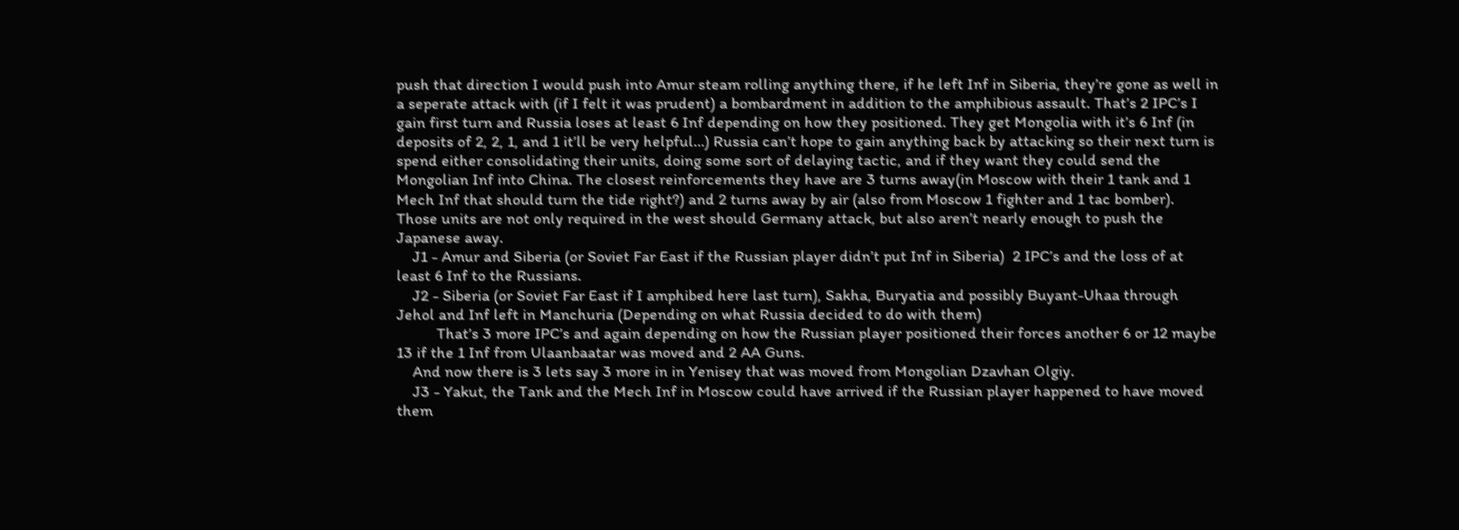push that direction I would push into Amur steam rolling anything there, if he left Inf in Siberia, they’re gone as well in a seperate attack with (if I felt it was prudent) a bombardment in addition to the amphibious assault. That’s 2 IPC’s I gain first turn and Russia loses at least 6 Inf depending on how they positioned. They get Mongolia with it’s 6 Inf (in deposits of 2, 2, 1, and 1 it’ll be very helpful…) Russia can’t hope to gain anything back by attacking so their next turn is spend either consolidating their units, doing some sort of delaying tactic, and if they want they could send the Mongolian Inf into China. The closest reinforcements they have are 3 turns away(in Moscow with their 1 tank and 1 Mech Inf that should turn the tide right?) and 2 turns away by air (also from Moscow 1 fighter and 1 tac bomber). Those units are not only required in the west should Germany attack, but also aren’t nearly enough to push the Japanese away.
    J1 - Amur and Siberia (or Soviet Far East if the Russian player didn’t put Inf in Siberia)  2 IPC’s and the loss of at least 6 Inf to the Russians.
    J2 - Siberia (or Soviet Far East if I amphibed here last turn), Sakha, Buryatia and possibly Buyant-Uhaa through Jehol and Inf left in Manchuria (Depending on what Russia decided to do with them)
          That’s 3 more IPC’s and again depending on how the Russian player positioned their forces another 6 or 12 maybe 13 if the 1 Inf from Ulaanbaatar was moved and 2 AA Guns.
    And now there is 3 lets say 3 more in in Yenisey that was moved from Mongolian Dzavhan Olgiy.
    J3 - Yakut, the Tank and the Mech Inf in Moscow could have arrived if the Russian player happened to have moved them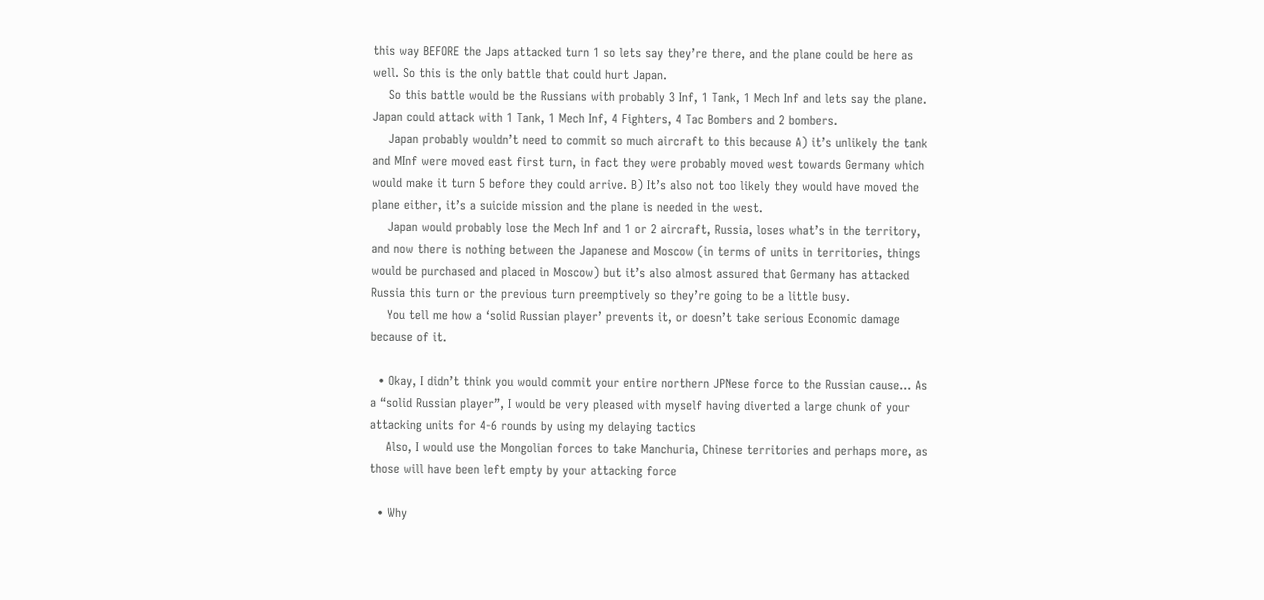this way BEFORE the Japs attacked turn 1 so lets say they’re there, and the plane could be here as well. So this is the only battle that could hurt Japan.
    So this battle would be the Russians with probably 3 Inf, 1 Tank, 1 Mech Inf and lets say the plane. Japan could attack with 1 Tank, 1 Mech Inf, 4 Fighters, 4 Tac Bombers and 2 bombers.
    Japan probably wouldn’t need to commit so much aircraft to this because A) it’s unlikely the tank and MInf were moved east first turn, in fact they were probably moved west towards Germany which would make it turn 5 before they could arrive. B) It’s also not too likely they would have moved the plane either, it’s a suicide mission and the plane is needed in the west.
    Japan would probably lose the Mech Inf and 1 or 2 aircraft, Russia, loses what’s in the territory, and now there is nothing between the Japanese and Moscow (in terms of units in territories, things would be purchased and placed in Moscow) but it’s also almost assured that Germany has attacked Russia this turn or the previous turn preemptively so they’re going to be a little busy.
    You tell me how a ‘solid Russian player’ prevents it, or doesn’t take serious Economic damage because of it.

  • Okay, I didn’t think you would commit your entire northern JPNese force to the Russian cause… As a “solid Russian player”, I would be very pleased with myself having diverted a large chunk of your attacking units for 4-6 rounds by using my delaying tactics
    Also, I would use the Mongolian forces to take Manchuria, Chinese territories and perhaps more, as those will have been left empty by your attacking force

  • Why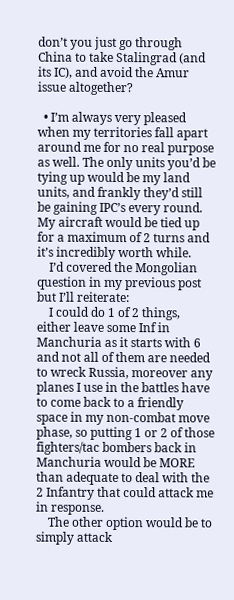don’t you just go through China to take Stalingrad (and its IC), and avoid the Amur issue altogether?

  • I’m always very pleased when my territories fall apart around me for no real purpose as well. The only units you’d be tying up would be my land units, and frankly they’d still be gaining IPC’s every round. My aircraft would be tied up for a maximum of 2 turns and it’s incredibly worth while.
    I’d covered the Mongolian question in my previous post but I’ll reiterate:
    I could do 1 of 2 things, either leave some Inf in Manchuria as it starts with 6 and not all of them are needed to wreck Russia, moreover any planes I use in the battles have to come back to a friendly space in my non-combat move phase, so putting 1 or 2 of those fighters/tac bombers back in Manchuria would be MORE than adequate to deal with the 2 Infantry that could attack me in response.
    The other option would be to simply attack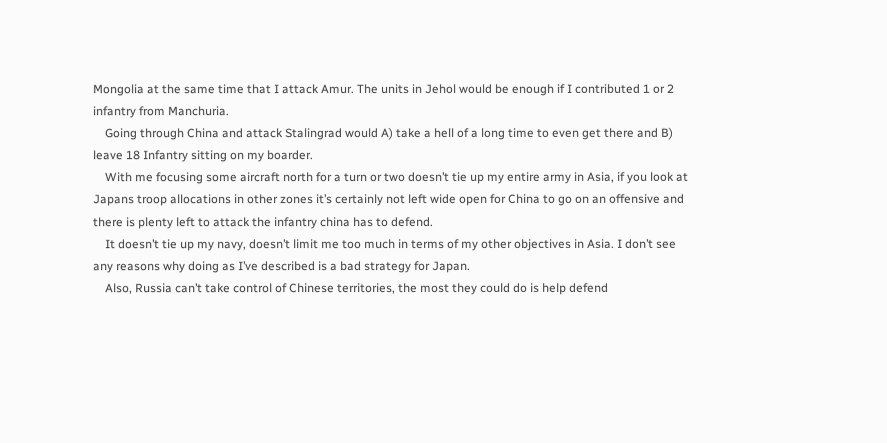Mongolia at the same time that I attack Amur. The units in Jehol would be enough if I contributed 1 or 2 infantry from Manchuria.
    Going through China and attack Stalingrad would A) take a hell of a long time to even get there and B) leave 18 Infantry sitting on my boarder.
    With me focusing some aircraft north for a turn or two doesn’t tie up my entire army in Asia, if you look at Japans troop allocations in other zones it’s certainly not left wide open for China to go on an offensive and there is plenty left to attack the infantry china has to defend.
    It doesn’t tie up my navy, doesn’t limit me too much in terms of my other objectives in Asia. I don’t see any reasons why doing as I’ve described is a bad strategy for Japan.
    Also, Russia can’t take control of Chinese territories, the most they could do is help defend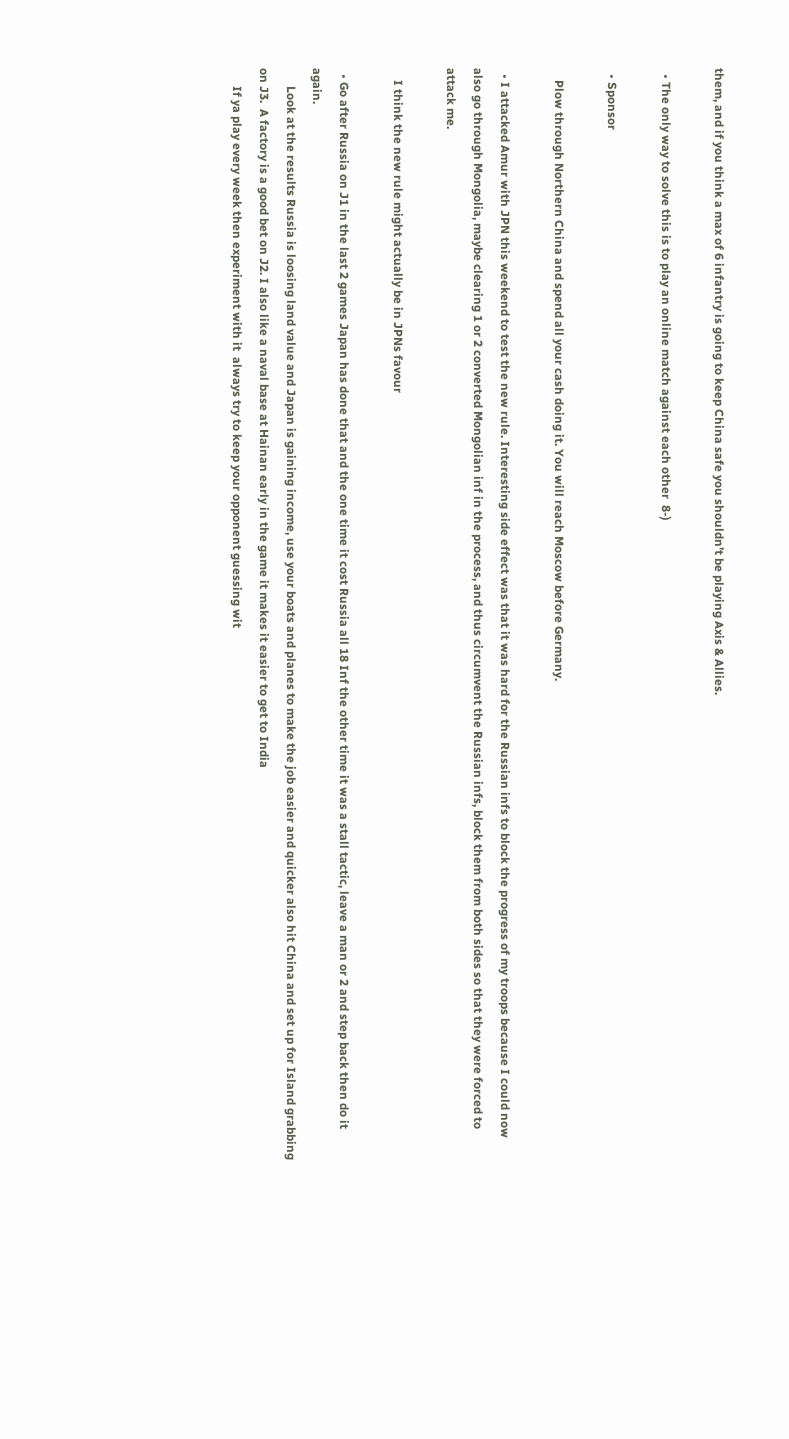them, and if you think a max of 6 infantry is going to keep China safe you shouldn’t be playing Axis & Allies.

  • The only way to solve this is to play an online match against each other  8-)

  • Sponsor

    Plow through Northern China and spend all your cash doing it. You will reach Moscow before Germany.

  • I attacked Amur with JPN this weekend to test the new rule. Interesting side effect was that it was hard for the Russian infs to block the progress of my troops because I could now also go through Mongolia, maybe clearing 1 or 2 converted Mongolian inf in the process, and thus circumvent the Russian infs, block them from both sides so that they were forced to attack me.

    I think the new rule might actually be in JPNs favour

  • Go after Russia on J1 in the last 2 games Japan has done that and the one time it cost Russia all 18 Inf the other time it was a stall tactic, leave a man or 2 and step back then do it again.
      Look at the results Russia is loosing land value and Japan is gaining income, use your boats and planes to make the job easier and quicker also hit China and set up for Island grabbing on J3.  A factory is a good bet on J2. I also like a naval base at Hainan early in the game it makes it easier to get to India
      If ya play every week then experiment with it  always try to keep your opponent guessing wit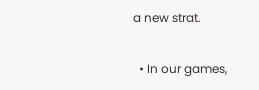a new strat.

  • In our games,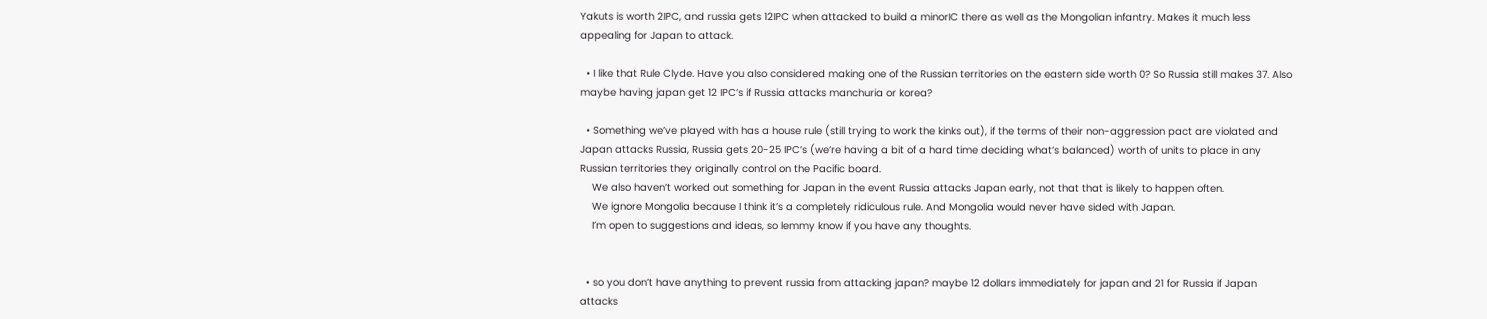Yakuts is worth 2IPC, and russia gets 12IPC when attacked to build a minorIC there as well as the Mongolian infantry. Makes it much less appealing for Japan to attack.

  • I like that Rule Clyde. Have you also considered making one of the Russian territories on the eastern side worth 0? So Russia still makes 37. Also maybe having japan get 12 IPC’s if Russia attacks manchuria or korea?

  • Something we’ve played with has a house rule (still trying to work the kinks out), if the terms of their non-aggression pact are violated and Japan attacks Russia, Russia gets 20-25 IPC’s (we’re having a bit of a hard time deciding what’s balanced) worth of units to place in any Russian territories they originally control on the Pacific board.
    We also haven’t worked out something for Japan in the event Russia attacks Japan early, not that that is likely to happen often.
    We ignore Mongolia because I think it’s a completely ridiculous rule. And Mongolia would never have sided with Japan.
    I’m open to suggestions and ideas, so lemmy know if you have any thoughts.


  • so you don’t have anything to prevent russia from attacking japan? maybe 12 dollars immediately for japan and 21 for Russia if Japan attacks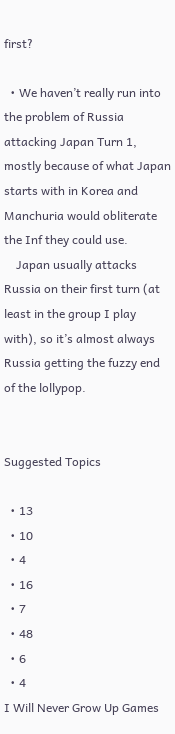first?

  • We haven’t really run into the problem of Russia attacking Japan Turn 1, mostly because of what Japan starts with in Korea and Manchuria would obliterate the Inf they could use.
    Japan usually attacks Russia on their first turn (at least in the group I play with), so it’s almost always Russia getting the fuzzy end of the lollypop.


Suggested Topics

  • 13
  • 10
  • 4
  • 16
  • 7
  • 48
  • 6
  • 4
I Will Never Grow Up Games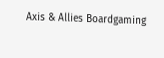Axis & Allies Boardgaming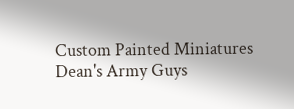Custom Painted Miniatures
Dean's Army Guys